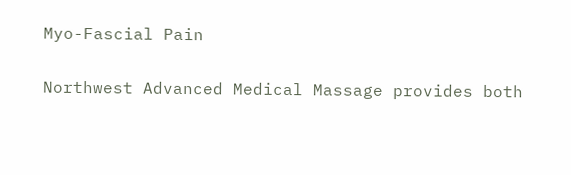Myo-Fascial Pain

Northwest Advanced Medical Massage provides both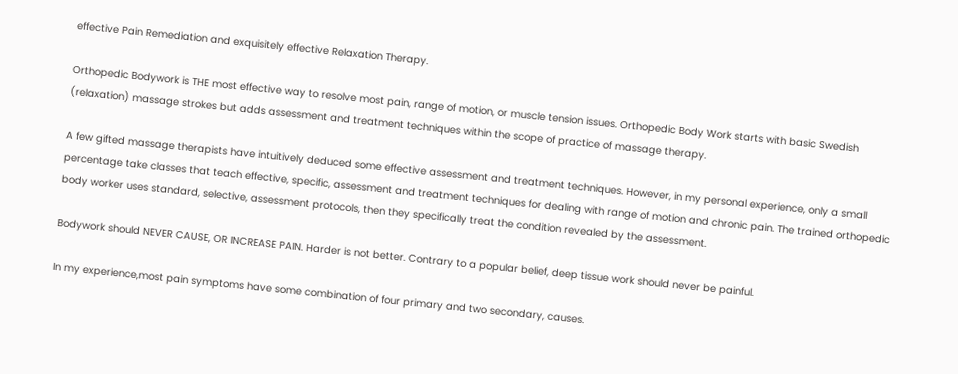effective Pain Remediation and exquisitely effective Relaxation Therapy.

Orthopedic Bodywork is THE most effective way to resolve most pain, range of motion, or muscle tension issues. Orthopedic Body Work starts with basic Swedish (relaxation) massage strokes but adds assessment and treatment techniques within the scope of practice of massage therapy.

A few gifted massage therapists have intuitively deduced some effective assessment and treatment techniques. However, in my personal experience, only a small percentage take classes that teach effective, specific, assessment and treatment techniques for dealing with range of motion and chronic pain. The trained orthopedic body worker uses standard, selective, assessment protocols, then they specifically treat the condition revealed by the assessment.

Bodywork should NEVER CAUSE, OR INCREASE PAIN. Harder is not better. Contrary to a popular belief, deep tissue work should never be painful.

In my experience,most pain symptoms have some combination of four primary and two secondary, causes.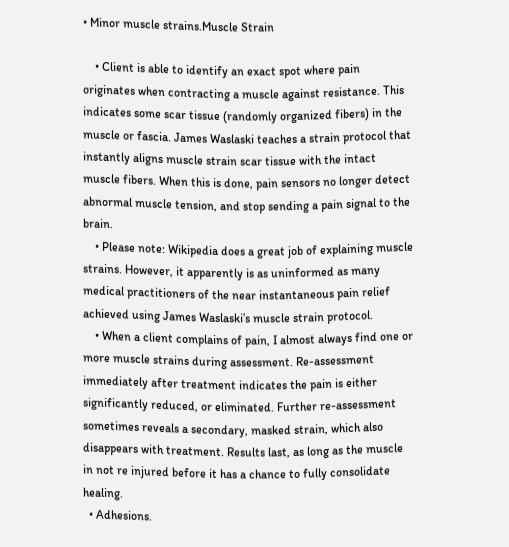• Minor muscle strains.Muscle Strain

    • Client is able to identify an exact spot where pain originates when contracting a muscle against resistance. This indicates some scar tissue (randomly organized fibers) in the muscle or fascia. James Waslaski teaches a strain protocol that instantly aligns muscle strain scar tissue with the intact muscle fibers. When this is done, pain sensors no longer detect abnormal muscle tension, and stop sending a pain signal to the brain.
    • Please note: Wikipedia does a great job of explaining muscle strains. However, it apparently is as uninformed as many medical practitioners of the near instantaneous pain relief achieved using James Waslaski’s muscle strain protocol.
    • When a client complains of pain, I almost always find one or more muscle strains during assessment. Re-assessment immediately after treatment indicates the pain is either significantly reduced, or eliminated. Further re-assessment sometimes reveals a secondary, masked strain, which also disappears with treatment. Results last, as long as the muscle in not re injured before it has a chance to fully consolidate healing.
  • Adhesions.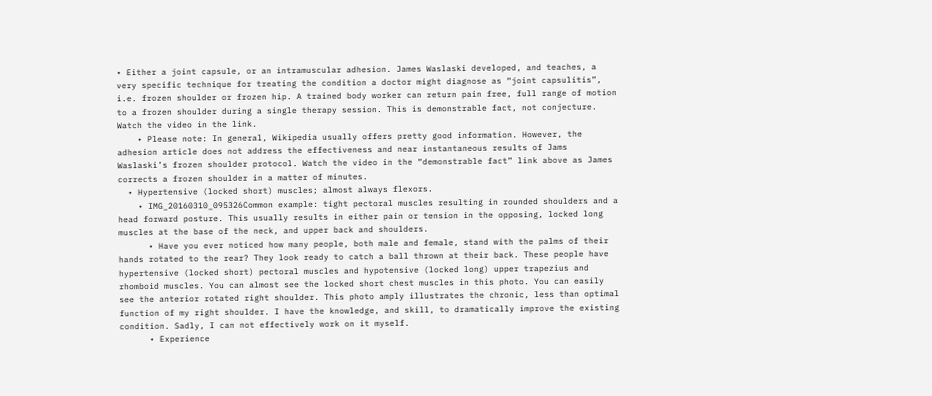• Either a joint capsule, or an intramuscular adhesion. James Waslaski developed, and teaches, a very specific technique for treating the condition a doctor might diagnose as “joint capsulitis”, i.e. frozen shoulder or frozen hip. A trained body worker can return pain free, full range of motion to a frozen shoulder during a single therapy session. This is demonstrable fact, not conjecture. Watch the video in the link.
    • Please note: In general, Wikipedia usually offers pretty good information. However, the adhesion article does not address the effectiveness and near instantaneous results of Jams Waslaski’s frozen shoulder protocol. Watch the video in the “demonstrable fact” link above as James corrects a frozen shoulder in a matter of minutes.
  • Hypertensive (locked short) muscles; almost always flexors.
    • IMG_20160310_095326Common example: tight pectoral muscles resulting in rounded shoulders and a head forward posture. This usually results in either pain or tension in the opposing, locked long muscles at the base of the neck, and upper back and shoulders.
      • Have you ever noticed how many people, both male and female, stand with the palms of their hands rotated to the rear? They look ready to catch a ball thrown at their back. These people have hypertensive (locked short) pectoral muscles and hypotensive (locked long) upper trapezius and rhomboid muscles. You can almost see the locked short chest muscles in this photo. You can easily see the anterior rotated right shoulder. This photo amply illustrates the chronic, less than optimal function of my right shoulder. I have the knowledge, and skill, to dramatically improve the existing condition. Sadly, I can not effectively work on it myself.
      • Experience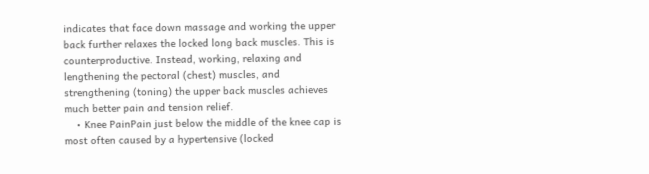indicates that face down massage and working the upper back further relaxes the locked long back muscles. This is counterproductive. Instead, working, relaxing and lengthening the pectoral (chest) muscles, and strengthening (toning) the upper back muscles achieves much better pain and tension relief.
    • Knee PainPain just below the middle of the knee cap is most often caused by a hypertensive (locked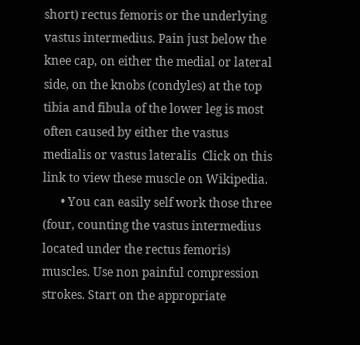short) rectus femoris or the underlying vastus intermedius. Pain just below the knee cap, on either the medial or lateral side, on the knobs (condyles) at the top tibia and fibula of the lower leg is most often caused by either the vastus medialis or vastus lateralis  Click on this link to view these muscle on Wikipedia.
      • You can easily self work those three (four, counting the vastus intermedius located under the rectus femoris) muscles. Use non painful compression strokes. Start on the appropriate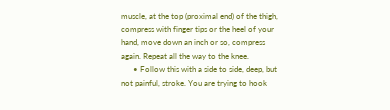muscle, at the top (proximal end) of the thigh, compress with finger tips or the heel of your hand, move down an inch or so, compress again. Repeat all the way to the knee.
      • Follow this with a side to side, deep, but not painful, stroke. You are trying to hook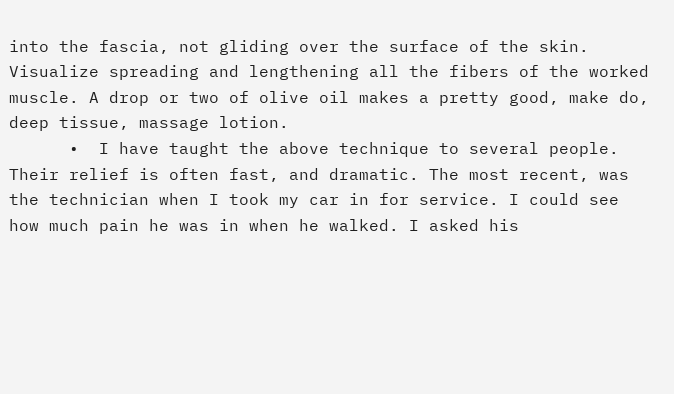into the fascia, not gliding over the surface of the skin. Visualize spreading and lengthening all the fibers of the worked muscle. A drop or two of olive oil makes a pretty good, make do, deep tissue, massage lotion.
      •  I have taught the above technique to several people. Their relief is often fast, and dramatic. The most recent, was the technician when I took my car in for service. I could see how much pain he was in when he walked. I asked his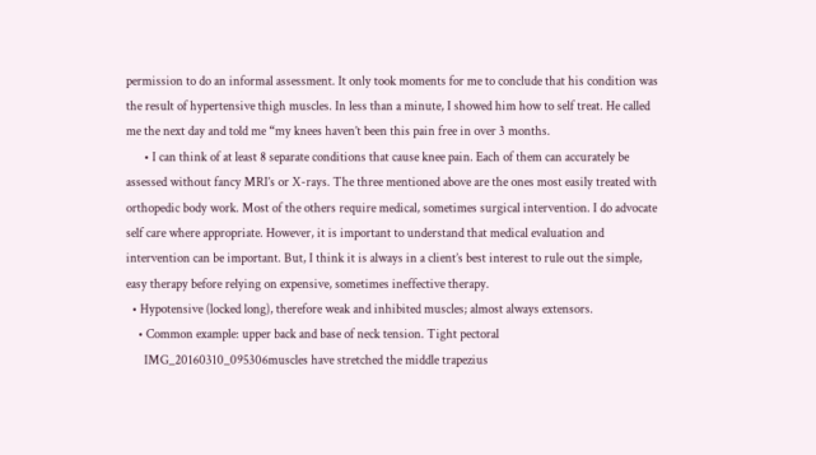permission to do an informal assessment. It only took moments for me to conclude that his condition was the result of hypertensive thigh muscles. In less than a minute, I showed him how to self treat. He called me the next day and told me “my knees haven’t been this pain free in over 3 months.
      • I can think of at least 8 separate conditions that cause knee pain. Each of them can accurately be assessed without fancy MRI’s or X-rays. The three mentioned above are the ones most easily treated with orthopedic body work. Most of the others require medical, sometimes surgical intervention. I do advocate self care where appropriate. However, it is important to understand that medical evaluation and intervention can be important. But, I think it is always in a client’s best interest to rule out the simple, easy therapy before relying on expensive, sometimes ineffective therapy.
  • Hypotensive (locked long), therefore weak and inhibited muscles; almost always extensors.
    • Common example: upper back and base of neck tension. Tight pectoral
      IMG_20160310_095306muscles have stretched the middle trapezius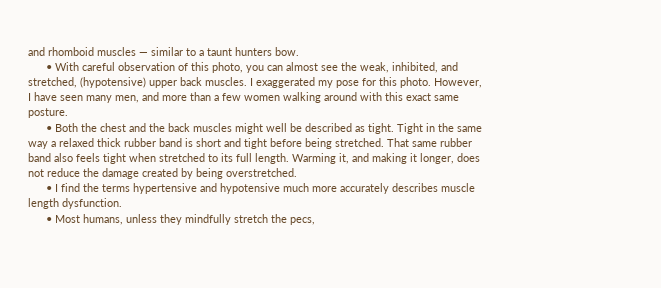and rhomboid muscles — similar to a taunt hunters bow.
      • With careful observation of this photo, you can almost see the weak, inhibited, and stretched, (hypotensive) upper back muscles. I exaggerated my pose for this photo. However, I have seen many men, and more than a few women walking around with this exact same posture.
      • Both the chest and the back muscles might well be described as tight. Tight in the same way a relaxed thick rubber band is short and tight before being stretched. That same rubber band also feels tight when stretched to its full length. Warming it, and making it longer, does not reduce the damage created by being overstretched.
      • I find the terms hypertensive and hypotensive much more accurately describes muscle length dysfunction.
      • Most humans, unless they mindfully stretch the pecs,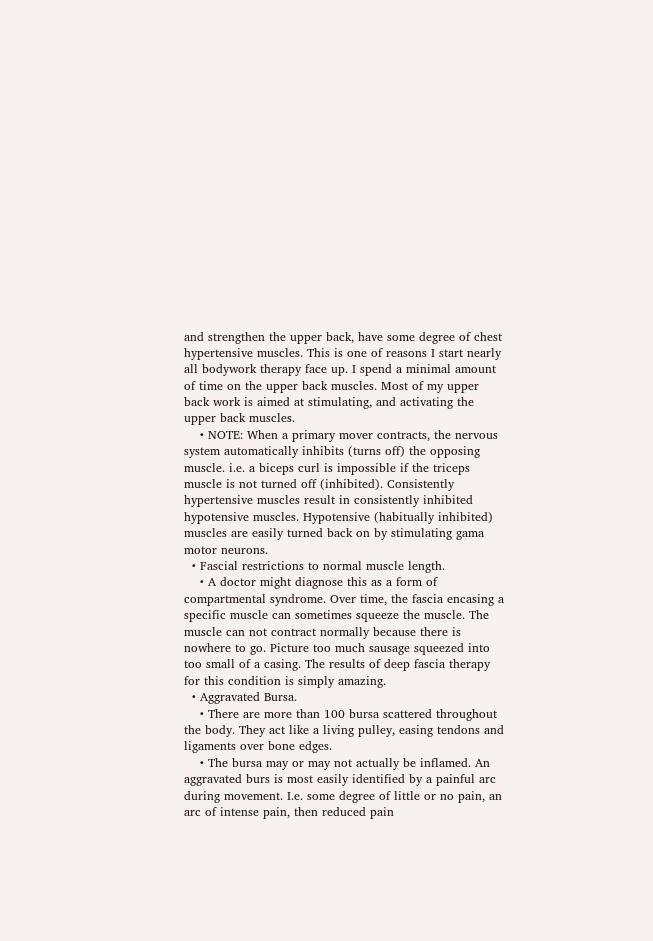and strengthen the upper back, have some degree of chest hypertensive muscles. This is one of reasons I start nearly all bodywork therapy face up. I spend a minimal amount of time on the upper back muscles. Most of my upper back work is aimed at stimulating, and activating the upper back muscles.
    • NOTE: When a primary mover contracts, the nervous system automatically inhibits (turns off) the opposing muscle. i.e. a biceps curl is impossible if the triceps muscle is not turned off (inhibited). Consistently hypertensive muscles result in consistently inhibited hypotensive muscles. Hypotensive (habitually inhibited) muscles are easily turned back on by stimulating gama motor neurons.
  • Fascial restrictions to normal muscle length.
    • A doctor might diagnose this as a form of compartmental syndrome. Over time, the fascia encasing a specific muscle can sometimes squeeze the muscle. The muscle can not contract normally because there is nowhere to go. Picture too much sausage squeezed into too small of a casing. The results of deep fascia therapy for this condition is simply amazing.
  • Aggravated Bursa.
    • There are more than 100 bursa scattered throughout the body. They act like a living pulley, easing tendons and ligaments over bone edges.
    • The bursa may or may not actually be inflamed. An aggravated burs is most easily identified by a painful arc during movement. I.e. some degree of little or no pain, an arc of intense pain, then reduced pain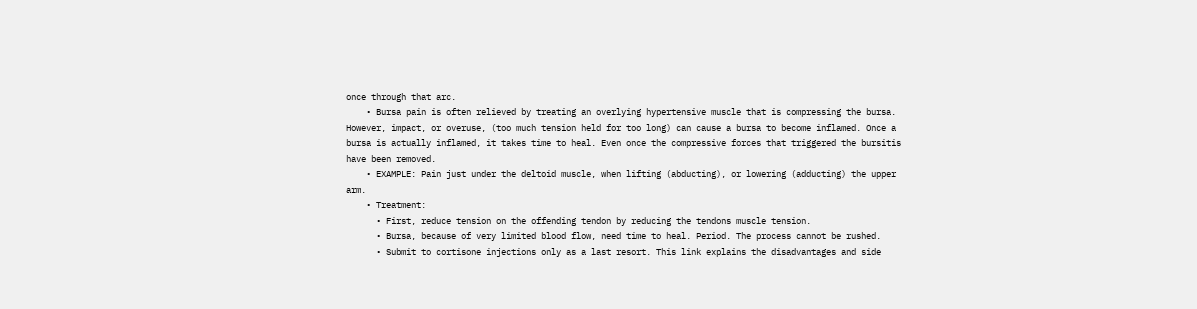once through that arc.
    • Bursa pain is often relieved by treating an overlying hypertensive muscle that is compressing the bursa. However, impact, or overuse, (too much tension held for too long) can cause a bursa to become inflamed. Once a bursa is actually inflamed, it takes time to heal. Even once the compressive forces that triggered the bursitis have been removed.
    • EXAMPLE: Pain just under the deltoid muscle, when lifting (abducting), or lowering (adducting) the upper arm.
    • Treatment:
      • First, reduce tension on the offending tendon by reducing the tendons muscle tension.
      • Bursa, because of very limited blood flow, need time to heal. Period. The process cannot be rushed.
      • Submit to cortisone injections only as a last resort. This link explains the disadvantages and side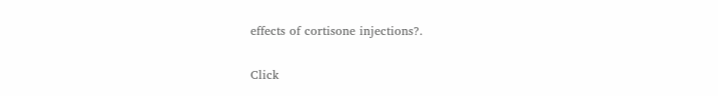effects of cortisone injections?.

Click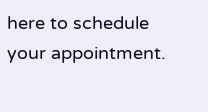here to schedule your appointment.